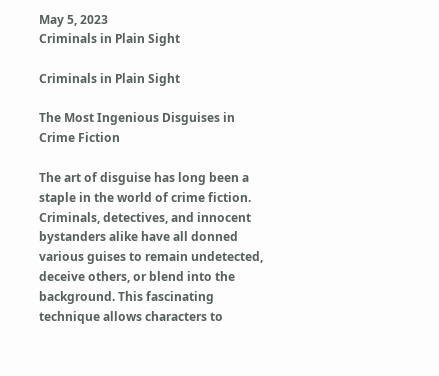May 5, 2023
Criminals in Plain Sight

Criminals in Plain Sight

The Most Ingenious Disguises in Crime Fiction

The art of disguise has long been a staple in the world of crime fiction. Criminals, detectives, and innocent bystanders alike have all donned various guises to remain undetected, deceive others, or blend into the background. This fascinating technique allows characters to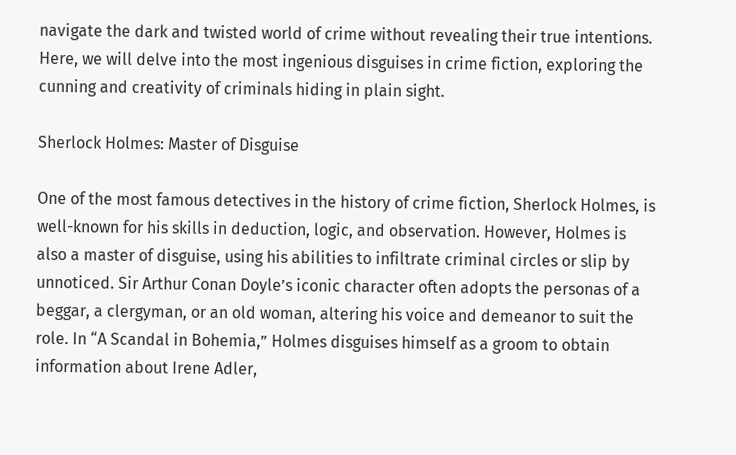navigate the dark and twisted world of crime without revealing their true intentions. Here, we will delve into the most ingenious disguises in crime fiction, exploring the cunning and creativity of criminals hiding in plain sight.

Sherlock Holmes: Master of Disguise

One of the most famous detectives in the history of crime fiction, Sherlock Holmes, is well-known for his skills in deduction, logic, and observation. However, Holmes is also a master of disguise, using his abilities to infiltrate criminal circles or slip by unnoticed. Sir Arthur Conan Doyle’s iconic character often adopts the personas of a beggar, a clergyman, or an old woman, altering his voice and demeanor to suit the role. In “A Scandal in Bohemia,” Holmes disguises himself as a groom to obtain information about Irene Adler,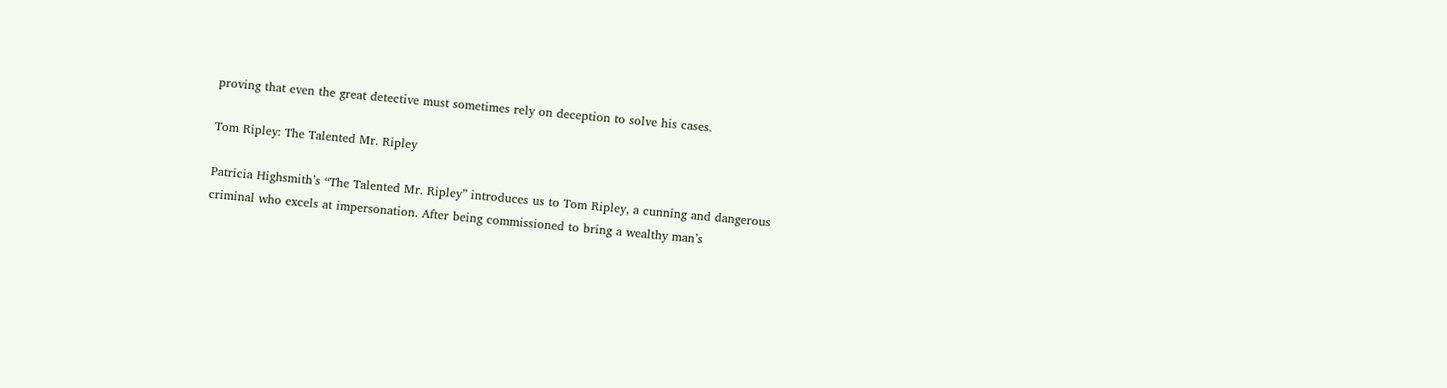proving that even the great detective must sometimes rely on deception to solve his cases.

Tom Ripley: The Talented Mr. Ripley

Patricia Highsmith’s “The Talented Mr. Ripley” introduces us to Tom Ripley, a cunning and dangerous criminal who excels at impersonation. After being commissioned to bring a wealthy man’s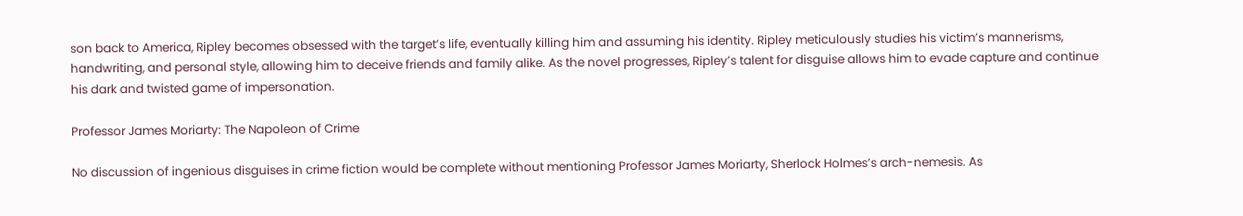son back to America, Ripley becomes obsessed with the target’s life, eventually killing him and assuming his identity. Ripley meticulously studies his victim’s mannerisms, handwriting, and personal style, allowing him to deceive friends and family alike. As the novel progresses, Ripley’s talent for disguise allows him to evade capture and continue his dark and twisted game of impersonation.

Professor James Moriarty: The Napoleon of Crime

No discussion of ingenious disguises in crime fiction would be complete without mentioning Professor James Moriarty, Sherlock Holmes’s arch-nemesis. As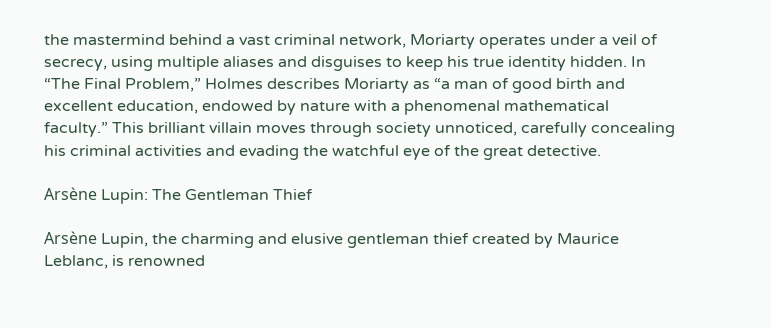the mastermind behind a vast criminal network, Moriarty operates under a veil of secrecy, using multiple aliases and disguises to keep his true identity hidden. In “The Final Problem,” Holmes describes Moriarty as “a man of good birth and excellent education, endowed by nature with a phenomenal mathematical faculty.” This brilliant villain moves through society unnoticed, carefully concealing his criminal activities and evading the watchful eye of the great detective.

Arsène Lupin: The Gentleman Thief

Arsène Lupin, the charming and elusive gentleman thief created by Maurice Leblanc, is renowned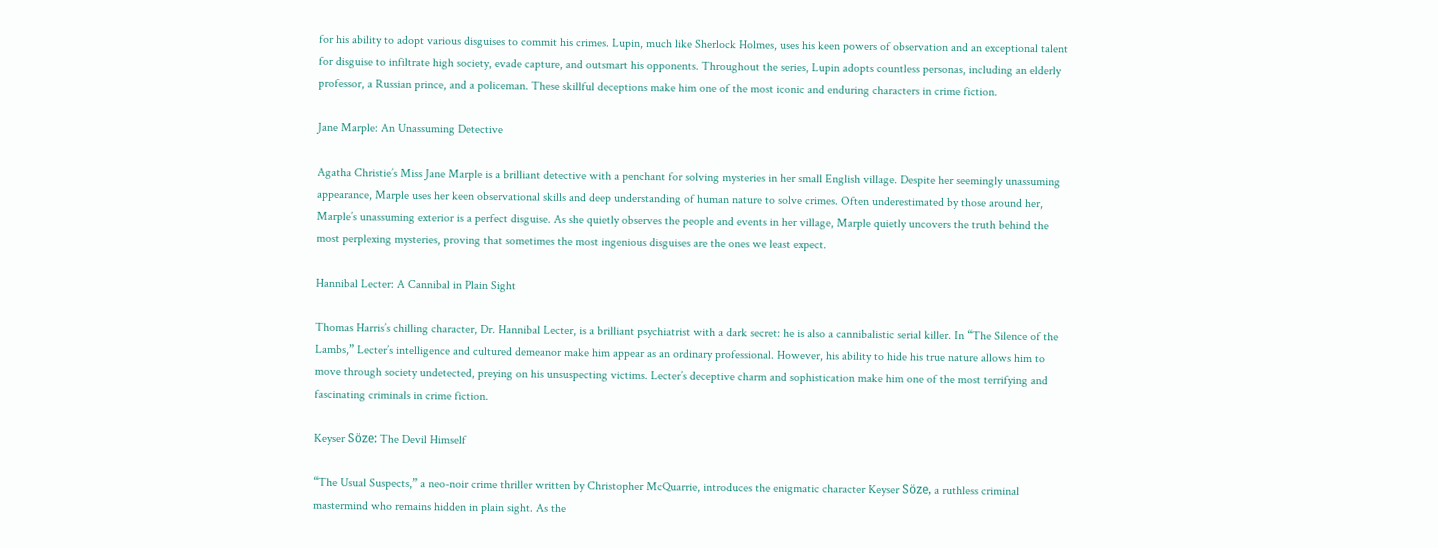for his ability to adopt various disguises to commit his crimes. Lupin, much like Sherlock Holmes, uses his keen powers of observation and an exceptional talent for disguise to infiltrate high society, evade capture, and outsmart his opponents. Throughout the series, Lupin adopts countless personas, including an elderly professor, a Russian prince, and a policeman. These skillful deceptions make him one of the most iconic and enduring characters in crime fiction.

Jane Marple: An Unassuming Detective

Agatha Christie’s Miss Jane Marple is a brilliant detective with a penchant for solving mysteries in her small English village. Despite her seemingly unassuming appearance, Marple uses her keen observational skills and deep understanding of human nature to solve crimes. Often underestimated by those around her, Marple’s unassuming exterior is a perfect disguise. As she quietly observes the people and events in her village, Marple quietly uncovers the truth behind the most perplexing mysteries, proving that sometimes the most ingenious disguises are the ones we least expect.

Hannibal Lecter: A Cannibal in Plain Sight

Thomas Harris’s chilling character, Dr. Hannibal Lecter, is a brilliant psychiatrist with a dark secret: he is also a cannibalistic serial killer. In “The Silence of the Lambs,” Lecter’s intelligence and cultured demeanor make him appear as an ordinary professional. However, his ability to hide his true nature allows him to move through society undetected, preying on his unsuspecting victims. Lecter’s deceptive charm and sophistication make him one of the most terrifying and fascinating criminals in crime fiction.

Keyser Söze: The Devil Himself

“The Usual Suspects,” a neo-noir crime thriller written by Christopher McQuarrie, introduces the enigmatic character Keyser Söze, a ruthless criminal mastermind who remains hidden in plain sight. As the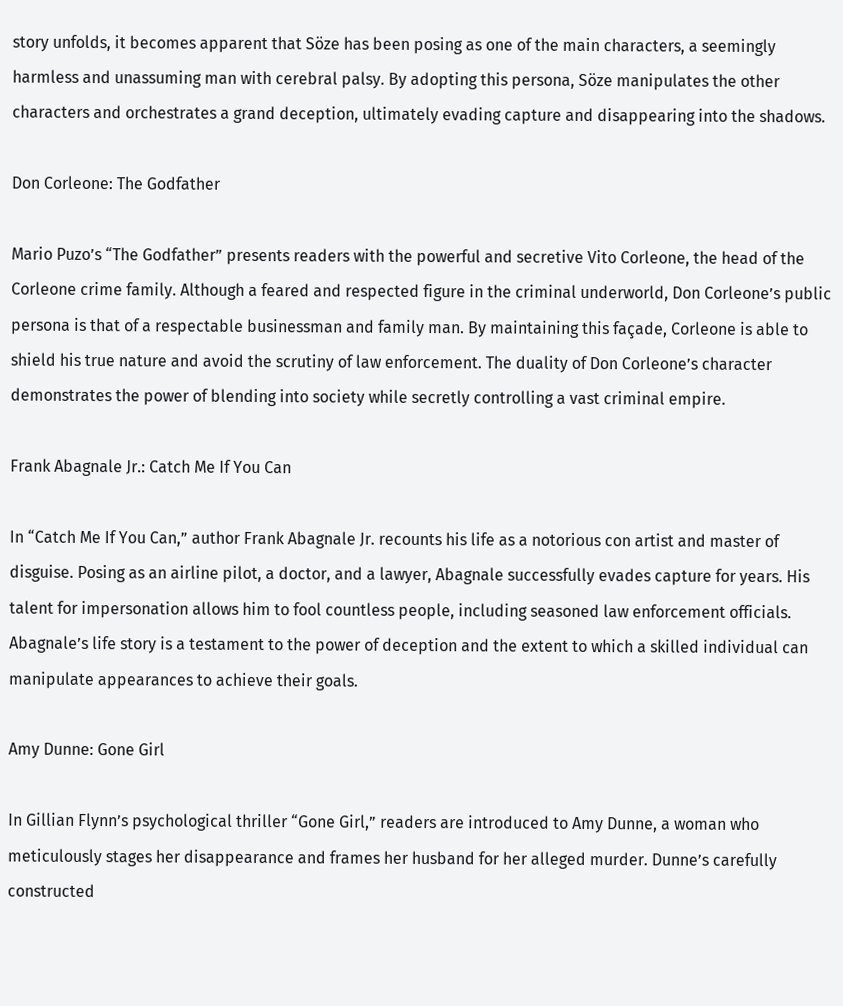story unfolds, it becomes apparent that Söze has been posing as one of the main characters, a seemingly harmless and unassuming man with cerebral palsy. By adopting this persona, Söze manipulates the other characters and orchestrates a grand deception, ultimately evading capture and disappearing into the shadows.

Don Corleone: The Godfather

Mario Puzo’s “The Godfather” presents readers with the powerful and secretive Vito Corleone, the head of the Corleone crime family. Although a feared and respected figure in the criminal underworld, Don Corleone’s public persona is that of a respectable businessman and family man. By maintaining this façade, Corleone is able to shield his true nature and avoid the scrutiny of law enforcement. The duality of Don Corleone’s character demonstrates the power of blending into society while secretly controlling a vast criminal empire.

Frank Abagnale Jr.: Catch Me If You Can

In “Catch Me If You Can,” author Frank Abagnale Jr. recounts his life as a notorious con artist and master of disguise. Posing as an airline pilot, a doctor, and a lawyer, Abagnale successfully evades capture for years. His talent for impersonation allows him to fool countless people, including seasoned law enforcement officials. Abagnale’s life story is a testament to the power of deception and the extent to which a skilled individual can manipulate appearances to achieve their goals.

Amy Dunne: Gone Girl

In Gillian Flynn’s psychological thriller “Gone Girl,” readers are introduced to Amy Dunne, a woman who meticulously stages her disappearance and frames her husband for her alleged murder. Dunne’s carefully constructed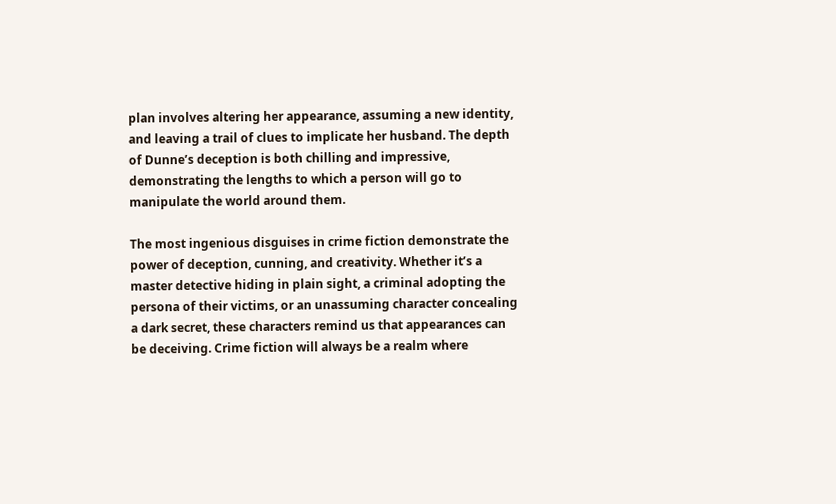plan involves altering her appearance, assuming a new identity, and leaving a trail of clues to implicate her husband. The depth of Dunne’s deception is both chilling and impressive, demonstrating the lengths to which a person will go to manipulate the world around them.

The most ingenious disguises in crime fiction demonstrate the power of deception, cunning, and creativity. Whether it’s a master detective hiding in plain sight, a criminal adopting the persona of their victims, or an unassuming character concealing a dark secret, these characters remind us that appearances can be deceiving. Crime fiction will always be a realm where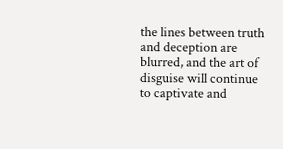the lines between truth and deception are blurred, and the art of disguise will continue to captivate and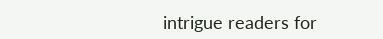intrigue readers for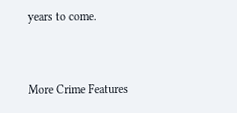years to come.


More Crime Features